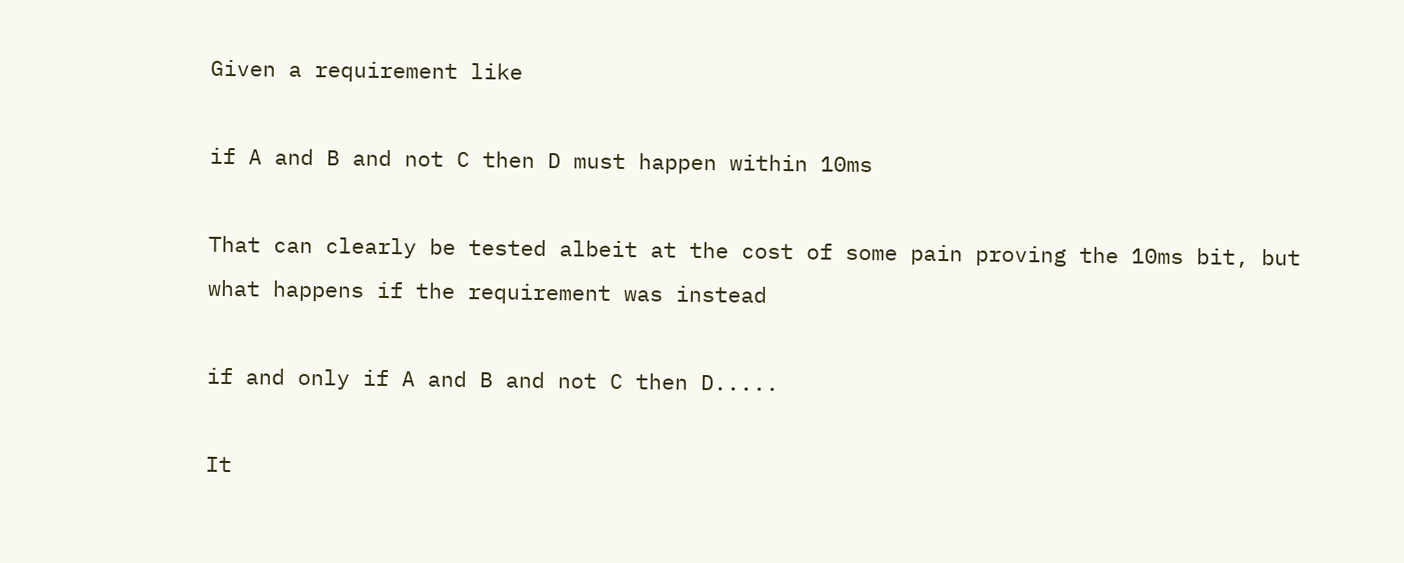Given a requirement like

if A and B and not C then D must happen within 10ms

That can clearly be tested albeit at the cost of some pain proving the 10ms bit, but what happens if the requirement was instead

if and only if A and B and not C then D.....

It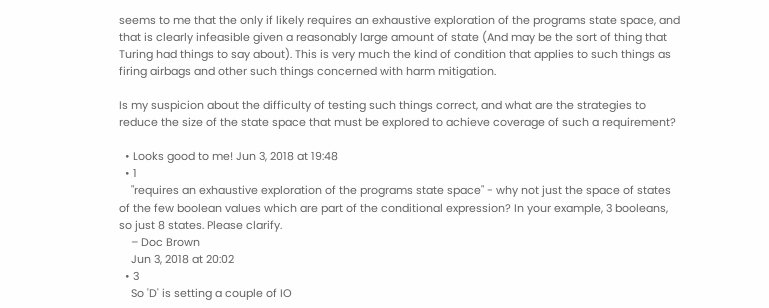seems to me that the only if likely requires an exhaustive exploration of the programs state space, and that is clearly infeasible given a reasonably large amount of state (And may be the sort of thing that Turing had things to say about). This is very much the kind of condition that applies to such things as firing airbags and other such things concerned with harm mitigation.

Is my suspicion about the difficulty of testing such things correct, and what are the strategies to reduce the size of the state space that must be explored to achieve coverage of such a requirement?

  • Looks good to me! Jun 3, 2018 at 19:48
  • 1
    "requires an exhaustive exploration of the programs state space" - why not just the space of states of the few boolean values which are part of the conditional expression? In your example, 3 booleans, so just 8 states. Please clarify.
    – Doc Brown
    Jun 3, 2018 at 20:02
  • 3
    So 'D' is setting a couple of IO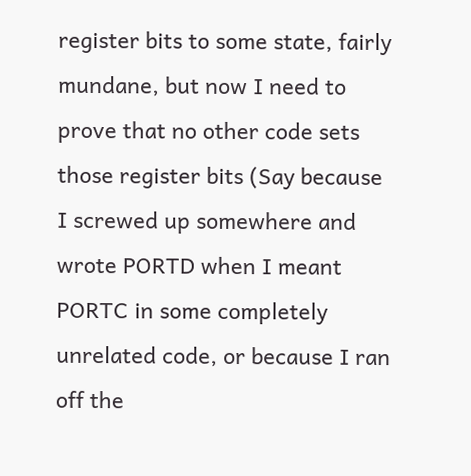register bits to some state, fairly mundane, but now I need to prove that no other code sets those register bits (Say because I screwed up somewhere and wrote PORTD when I meant PORTC in some completely unrelated code, or because I ran off the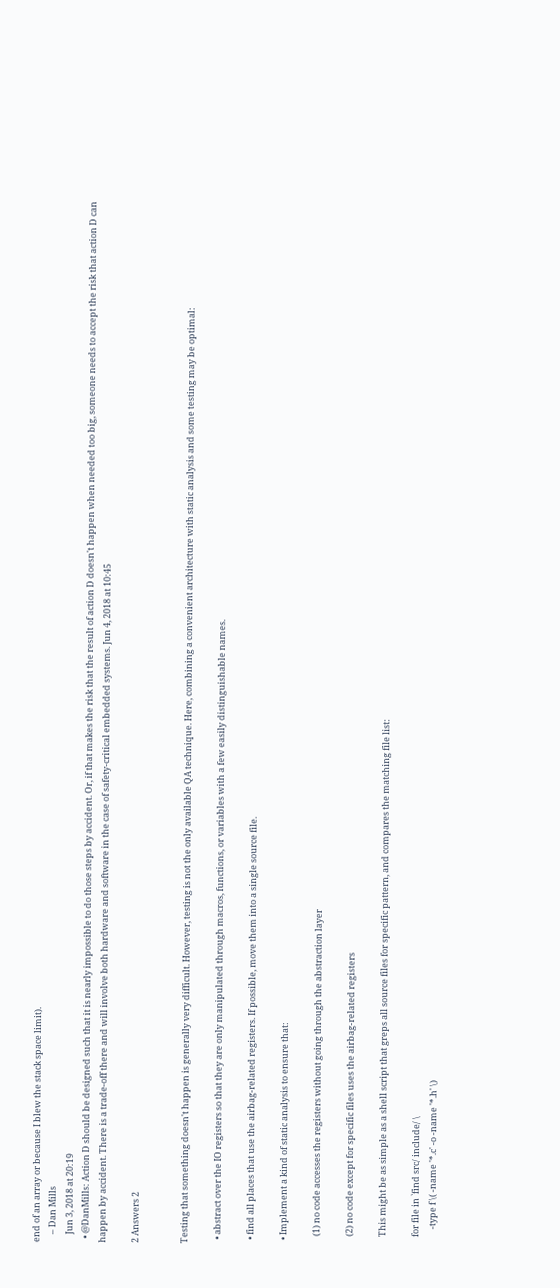end of an array or because I blew the stack space limit).
    – Dan Mills
    Jun 3, 2018 at 20:19
  • @DanMills: Action D should be designed such that it is nearly impossible to do those steps by accident. Or, if that makes the risk that the result of action D doesn't happen when needed too big, someone needs to accept the risk that action D can happen by accident. There is a trade-off there and will involve both hardware and software in the case of safety-critical embedded systems. Jun 4, 2018 at 10:45

2 Answers 2


Testing that something doesn't happen is generally very difficult. However, testing is not the only available QA technique. Here, combining a convenient architecture with static analysis and some testing may be optimal:

  • abstract over the IO registers so that they are only manipulated through macros, functions, or variables with a few easily distinguishable names.

  • find all places that use the airbag-related registers. If possible, move them into a single source file.

  • Implement a kind of static analysis to ensure that:

    (1) no code accesses the registers without going through the abstraction layer

    (2) no code except for specific files uses the airbag-related registers

    This might be as simple as a shell script that greps all source files for specific pattern, and compares the matching file list:

    for file in `find src/ include/ \
        -type f \( -name '*.c' -o -name '*.h' \)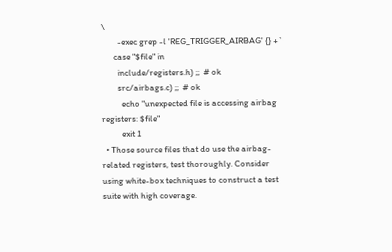\
        -exec grep -l 'REG_TRIGGER_AIRBAG' {} +`
      case "$file" in
        include/registers.h) ;;  # ok
        src/airbags.c) ;;  # ok
          echo "unexpected file is accessing airbag registers: $file"
          exit 1
  • Those source files that do use the airbag-related registers, test thoroughly. Consider using white-box techniques to construct a test suite with high coverage.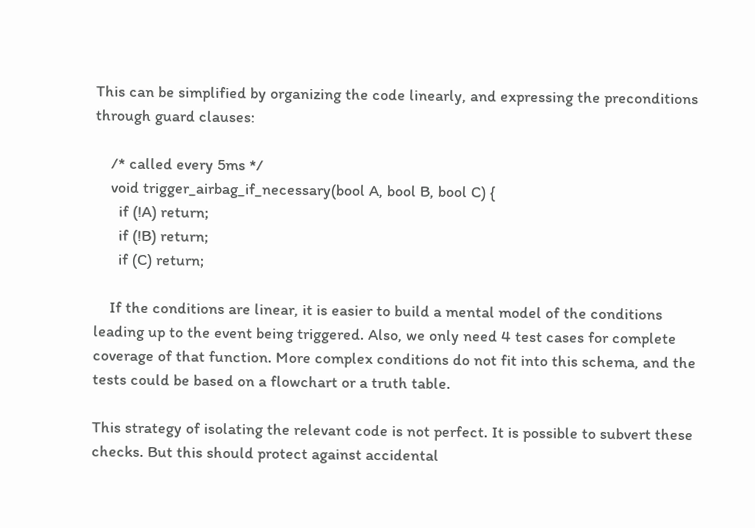This can be simplified by organizing the code linearly, and expressing the preconditions through guard clauses:

    /* called every 5ms */
    void trigger_airbag_if_necessary(bool A, bool B, bool C) {
      if (!A) return;
      if (!B) return;
      if (C) return;

    If the conditions are linear, it is easier to build a mental model of the conditions leading up to the event being triggered. Also, we only need 4 test cases for complete coverage of that function. More complex conditions do not fit into this schema, and the tests could be based on a flowchart or a truth table.

This strategy of isolating the relevant code is not perfect. It is possible to subvert these checks. But this should protect against accidental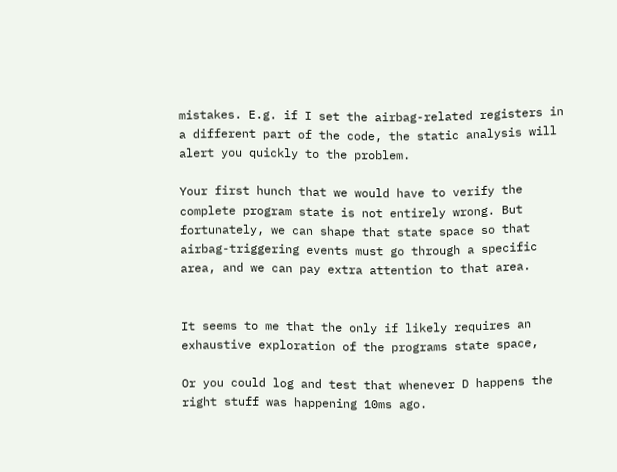mistakes. E.g. if I set the airbag-related registers in a different part of the code, the static analysis will alert you quickly to the problem.

Your first hunch that we would have to verify the complete program state is not entirely wrong. But fortunately, we can shape that state space so that airbag-triggering events must go through a specific area, and we can pay extra attention to that area.


It seems to me that the only if likely requires an exhaustive exploration of the programs state space,

Or you could log and test that whenever D happens the right stuff was happening 10ms ago.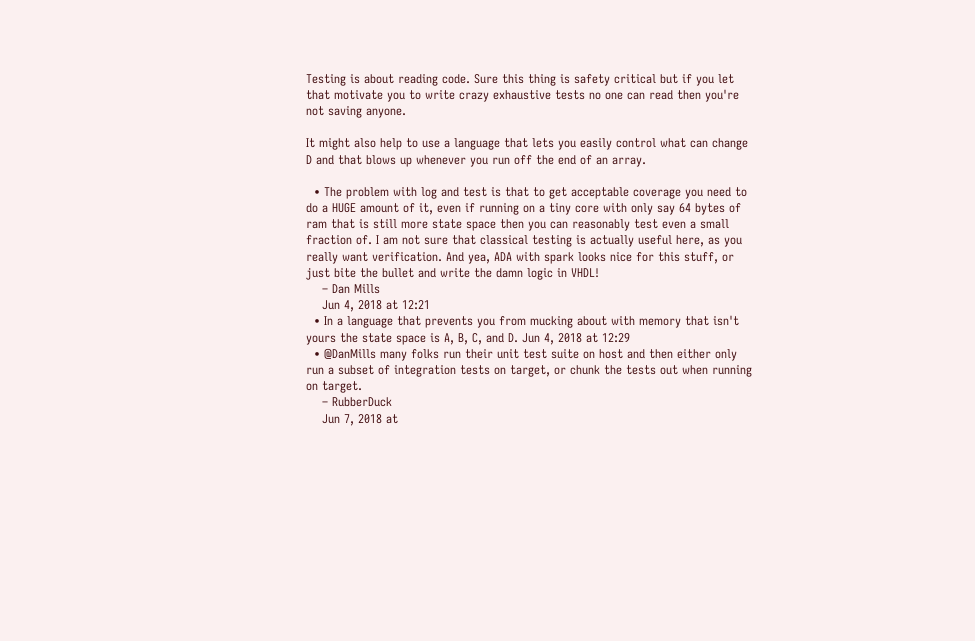Testing is about reading code. Sure this thing is safety critical but if you let that motivate you to write crazy exhaustive tests no one can read then you're not saving anyone.

It might also help to use a language that lets you easily control what can change D and that blows up whenever you run off the end of an array.

  • The problem with log and test is that to get acceptable coverage you need to do a HUGE amount of it, even if running on a tiny core with only say 64 bytes of ram that is still more state space then you can reasonably test even a small fraction of. I am not sure that classical testing is actually useful here, as you really want verification. And yea, ADA with spark looks nice for this stuff, or just bite the bullet and write the damn logic in VHDL!
    – Dan Mills
    Jun 4, 2018 at 12:21
  • In a language that prevents you from mucking about with memory that isn't yours the state space is A, B, C, and D. Jun 4, 2018 at 12:29
  • @DanMills many folks run their unit test suite on host and then either only run a subset of integration tests on target, or chunk the tests out when running on target.
    – RubberDuck
    Jun 7, 2018 at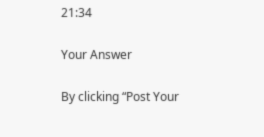21:34

Your Answer

By clicking “Post Your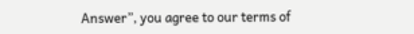Answer”, you agree to our terms of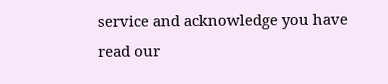service and acknowledge you have read our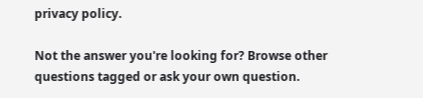privacy policy.

Not the answer you're looking for? Browse other questions tagged or ask your own question.